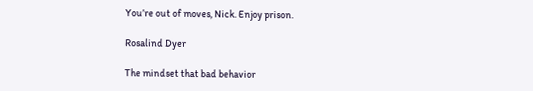You’re out of moves, Nick. Enjoy prison.

Rosalind Dyer

The mindset that bad behavior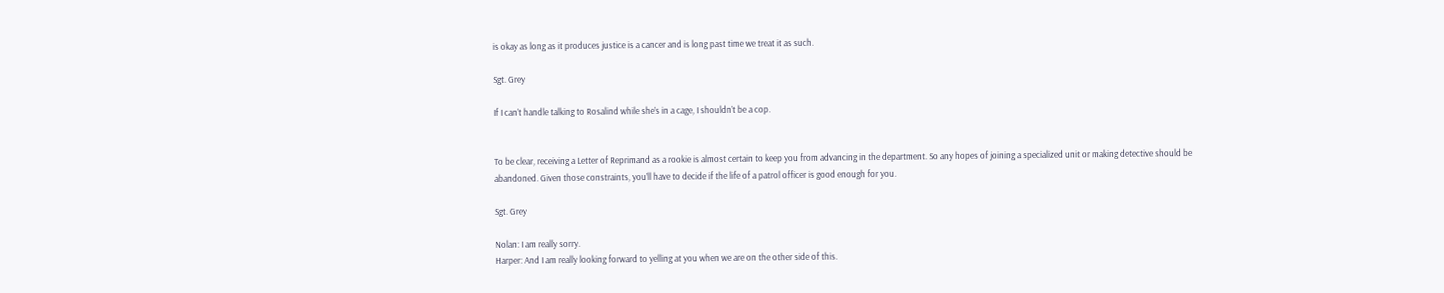is okay as long as it produces justice is a cancer and is long past time we treat it as such.

Sgt. Grey

If I can’t handle talking to Rosalind while she’s in a cage, I shouldn’t be a cop.


To be clear, receiving a Letter of Reprimand as a rookie is almost certain to keep you from advancing in the department. So any hopes of joining a specialized unit or making detective should be abandoned. Given those constraints, you’ll have to decide if the life of a patrol officer is good enough for you.

Sgt. Grey

Nolan: I am really sorry.
Harper: And I am really looking forward to yelling at you when we are on the other side of this.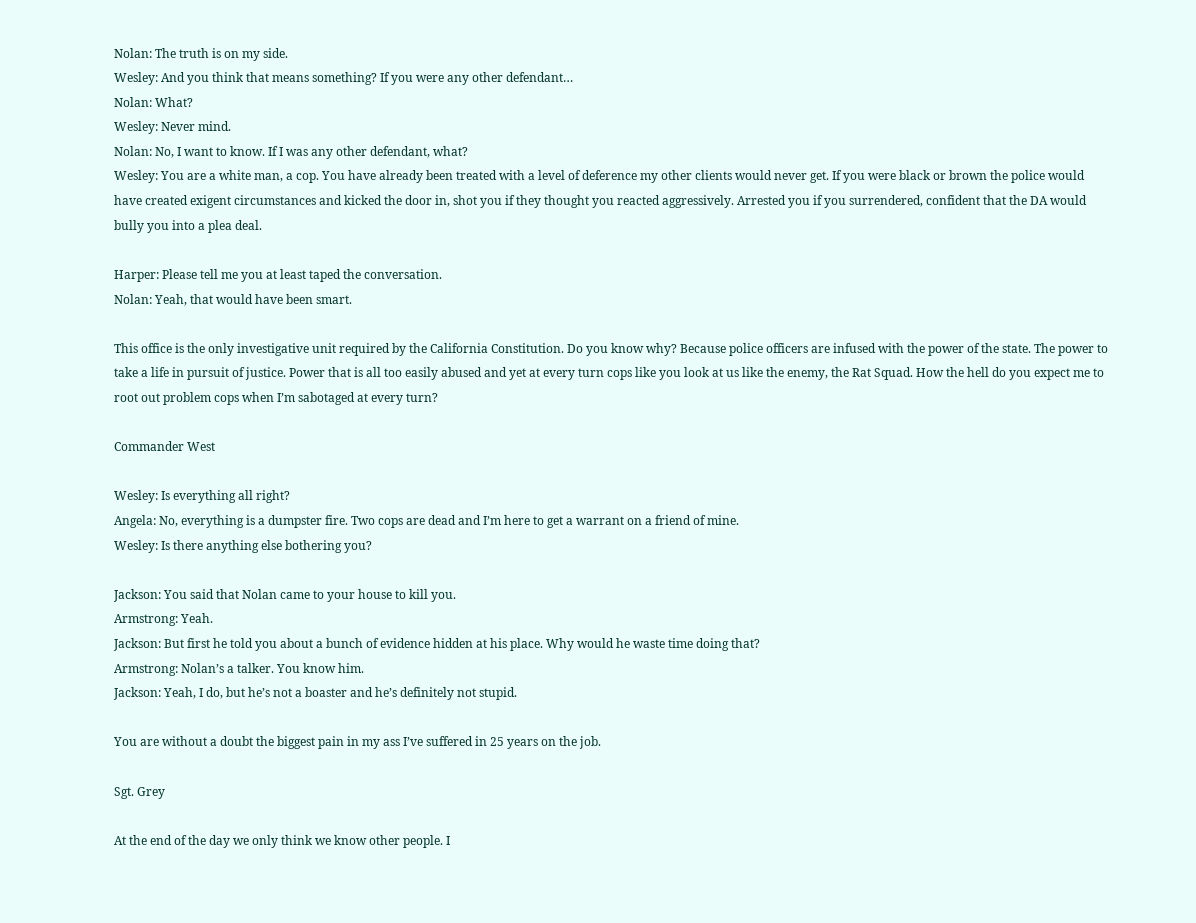Nolan: The truth is on my side.
Wesley: And you think that means something? If you were any other defendant…
Nolan: What?
Wesley: Never mind.
Nolan: No, I want to know. If I was any other defendant, what?
Wesley: You are a white man, a cop. You have already been treated with a level of deference my other clients would never get. If you were black or brown the police would have created exigent circumstances and kicked the door in, shot you if they thought you reacted aggressively. Arrested you if you surrendered, confident that the DA would bully you into a plea deal.

Harper: Please tell me you at least taped the conversation.
Nolan: Yeah, that would have been smart.

This office is the only investigative unit required by the California Constitution. Do you know why? Because police officers are infused with the power of the state. The power to take a life in pursuit of justice. Power that is all too easily abused and yet at every turn cops like you look at us like the enemy, the Rat Squad. How the hell do you expect me to root out problem cops when I’m sabotaged at every turn?

Commander West

Wesley: Is everything all right?
Angela: No, everything is a dumpster fire. Two cops are dead and I’m here to get a warrant on a friend of mine.
Wesley: Is there anything else bothering you?

Jackson: You said that Nolan came to your house to kill you.
Armstrong: Yeah.
Jackson: But first he told you about a bunch of evidence hidden at his place. Why would he waste time doing that?
Armstrong: Nolan’s a talker. You know him.
Jackson: Yeah, I do, but he’s not a boaster and he’s definitely not stupid.

You are without a doubt the biggest pain in my ass I’ve suffered in 25 years on the job.

Sgt. Grey

At the end of the day we only think we know other people. I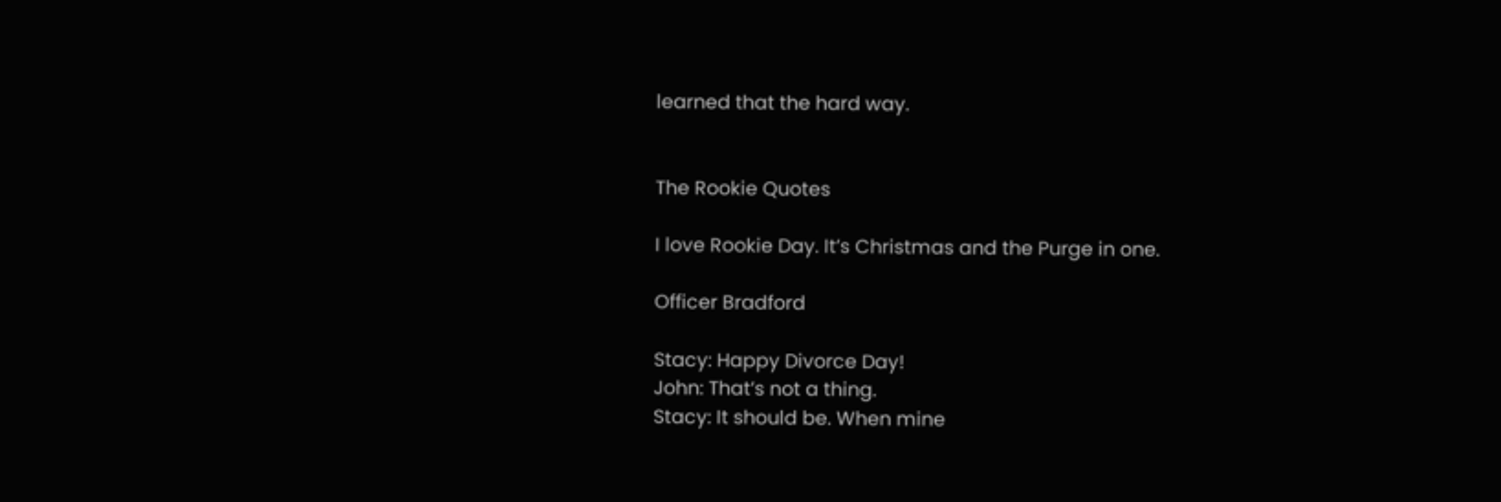learned that the hard way.


The Rookie Quotes

I love Rookie Day. It’s Christmas and the Purge in one.

Officer Bradford

Stacy: Happy Divorce Day!
John: That’s not a thing.
Stacy: It should be. When mine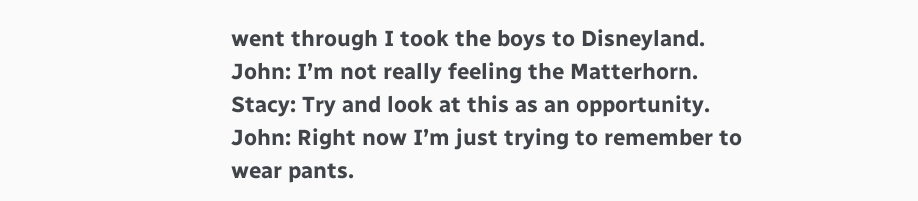went through I took the boys to Disneyland.
John: I’m not really feeling the Matterhorn.
Stacy: Try and look at this as an opportunity.
John: Right now I’m just trying to remember to wear pants.